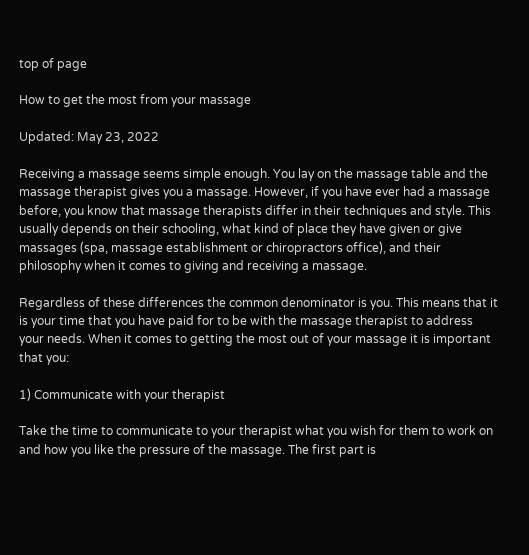top of page

How to get the most from your massage

Updated: May 23, 2022

Receiving a massage seems simple enough. You lay on the massage table and the massage therapist gives you a massage. However, if you have ever had a massage before, you know that massage therapists differ in their techniques and style. This usually depends on their schooling, what kind of place they have given or give massages (spa, massage establishment or chiropractors office), and their philosophy when it comes to giving and receiving a massage.

Regardless of these differences the common denominator is you. This means that it is your time that you have paid for to be with the massage therapist to address your needs. When it comes to getting the most out of your massage it is important that you:

1) Communicate with your therapist

Take the time to communicate to your therapist what you wish for them to work on and how you like the pressure of the massage. The first part is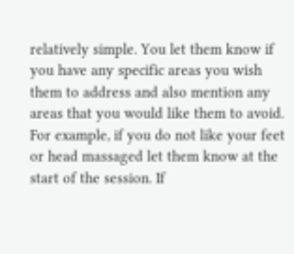relatively simple. You let them know if you have any specific areas you wish them to address and also mention any areas that you would like them to avoid. For example, if you do not like your feet or head massaged let them know at the start of the session. If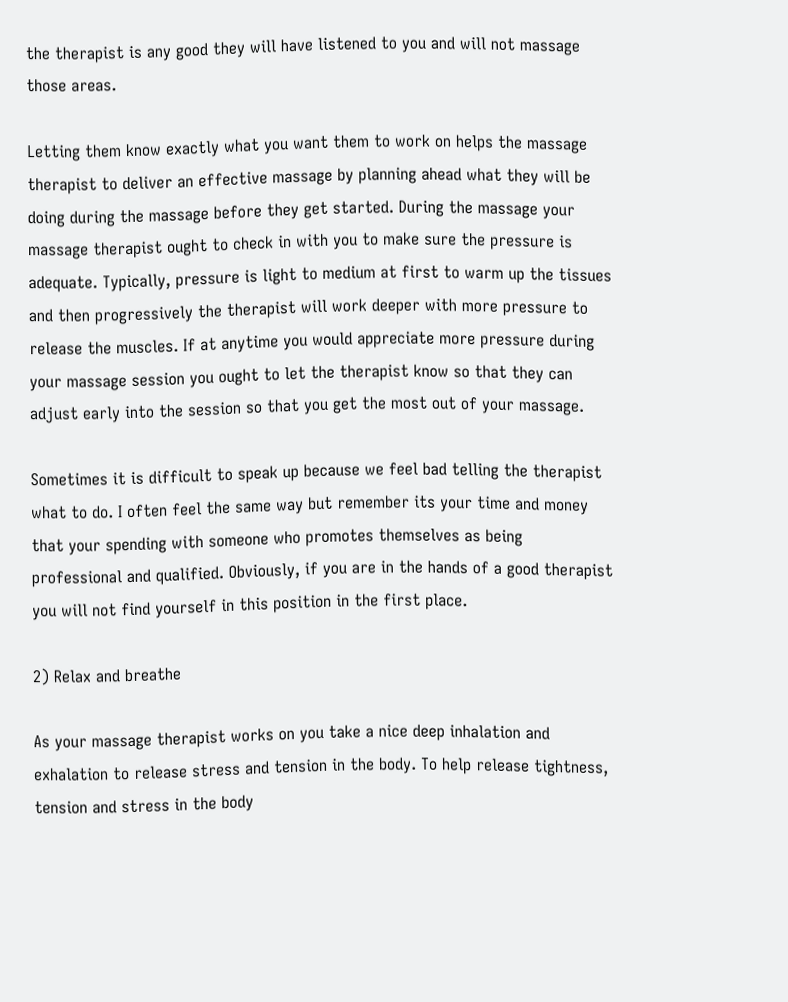the therapist is any good they will have listened to you and will not massage those areas.

Letting them know exactly what you want them to work on helps the massage therapist to deliver an effective massage by planning ahead what they will be doing during the massage before they get started. During the massage your massage therapist ought to check in with you to make sure the pressure is adequate. Typically, pressure is light to medium at first to warm up the tissues and then progressively the therapist will work deeper with more pressure to release the muscles. If at anytime you would appreciate more pressure during your massage session you ought to let the therapist know so that they can adjust early into the session so that you get the most out of your massage.

Sometimes it is difficult to speak up because we feel bad telling the therapist what to do. I often feel the same way but remember its your time and money that your spending with someone who promotes themselves as being professional and qualified. Obviously, if you are in the hands of a good therapist you will not find yourself in this position in the first place.

2) Relax and breathe

As your massage therapist works on you take a nice deep inhalation and exhalation to release stress and tension in the body. To help release tightness, tension and stress in the body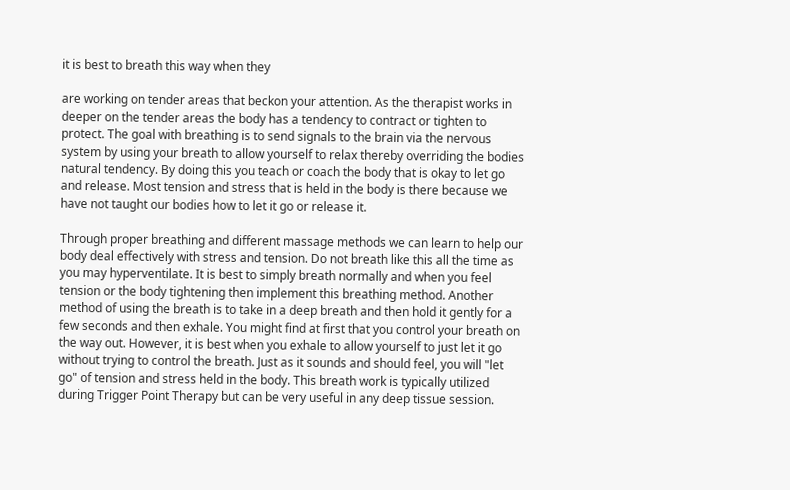it is best to breath this way when they

are working on tender areas that beckon your attention. As the therapist works in deeper on the tender areas the body has a tendency to contract or tighten to protect. The goal with breathing is to send signals to the brain via the nervous system by using your breath to allow yourself to relax thereby overriding the bodies natural tendency. By doing this you teach or coach the body that is okay to let go and release. Most tension and stress that is held in the body is there because we have not taught our bodies how to let it go or release it.

Through proper breathing and different massage methods we can learn to help our body deal effectively with stress and tension. Do not breath like this all the time as you may hyperventilate. It is best to simply breath normally and when you feel tension or the body tightening then implement this breathing method. Another method of using the breath is to take in a deep breath and then hold it gently for a few seconds and then exhale. You might find at first that you control your breath on the way out. However, it is best when you exhale to allow yourself to just let it go without trying to control the breath. Just as it sounds and should feel, you will "let go" of tension and stress held in the body. This breath work is typically utilized during Trigger Point Therapy but can be very useful in any deep tissue session.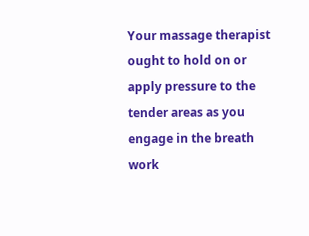Your massage therapist ought to hold on or apply pressure to the tender areas as you engage in the breath work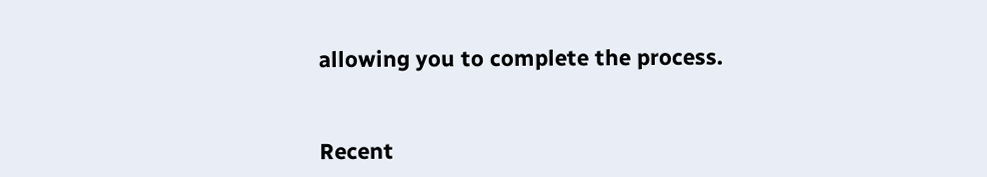allowing you to complete the process.


Recent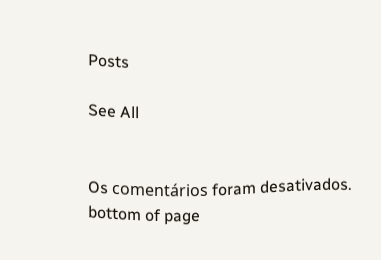Posts

See All


Os comentários foram desativados.
bottom of page